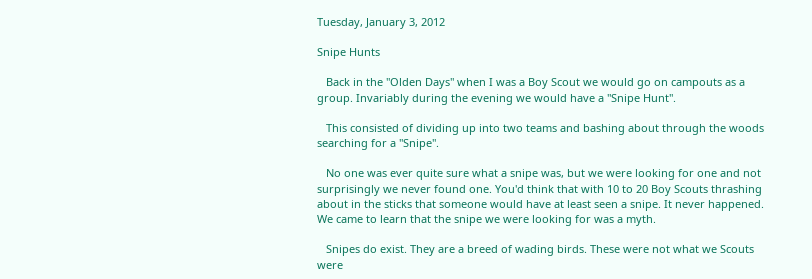Tuesday, January 3, 2012

Snipe Hunts

   Back in the "Olden Days" when I was a Boy Scout we would go on campouts as a group. Invariably during the evening we would have a "Snipe Hunt".

   This consisted of dividing up into two teams and bashing about through the woods searching for a "Snipe".

   No one was ever quite sure what a snipe was, but we were looking for one and not surprisingly we never found one. You'd think that with 10 to 20 Boy Scouts thrashing about in the sticks that someone would have at least seen a snipe. It never happened. We came to learn that the snipe we were looking for was a myth.

   Snipes do exist. They are a breed of wading birds. These were not what we Scouts were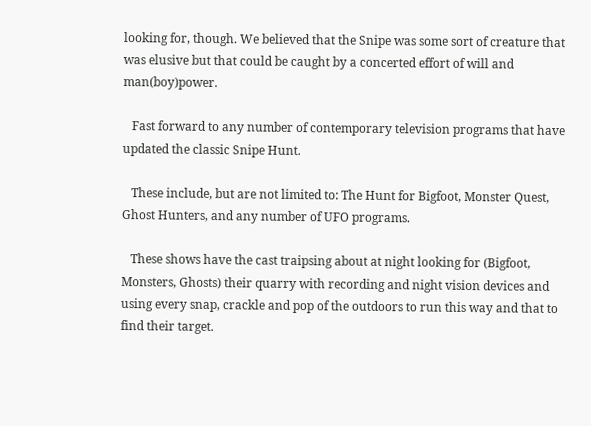looking for, though. We believed that the Snipe was some sort of creature that was elusive but that could be caught by a concerted effort of will and man(boy)power.

   Fast forward to any number of contemporary television programs that have updated the classic Snipe Hunt.

   These include, but are not limited to: The Hunt for Bigfoot, Monster Quest, Ghost Hunters, and any number of UFO programs.

   These shows have the cast traipsing about at night looking for (Bigfoot, Monsters, Ghosts) their quarry with recording and night vision devices and using every snap, crackle and pop of the outdoors to run this way and that to find their target.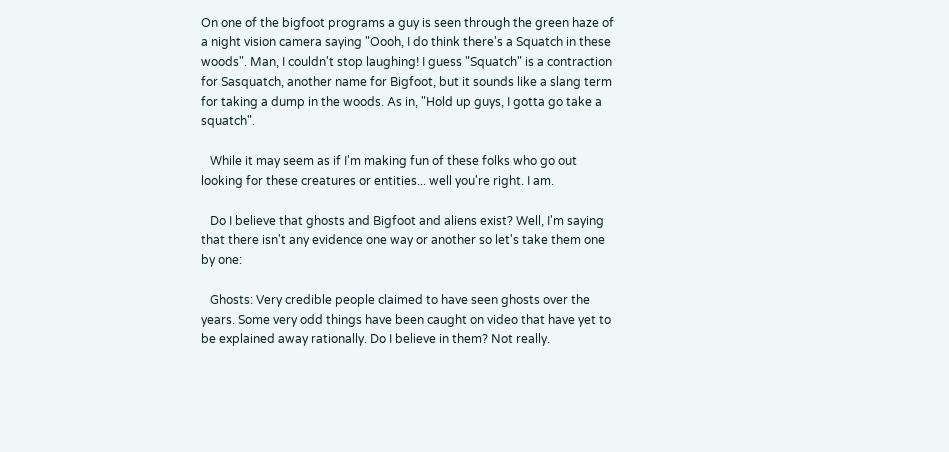On one of the bigfoot programs a guy is seen through the green haze of a night vision camera saying "Oooh, I do think there's a Squatch in these woods". Man, I couldn't stop laughing! I guess "Squatch" is a contraction for Sasquatch, another name for Bigfoot, but it sounds like a slang term for taking a dump in the woods. As in, "Hold up guys, I gotta go take a squatch".

   While it may seem as if I'm making fun of these folks who go out looking for these creatures or entities... well you're right. I am.

   Do I believe that ghosts and Bigfoot and aliens exist? Well, I'm saying that there isn't any evidence one way or another so let's take them one by one:

   Ghosts: Very credible people claimed to have seen ghosts over the years. Some very odd things have been caught on video that have yet to be explained away rationally. Do I believe in them? Not really.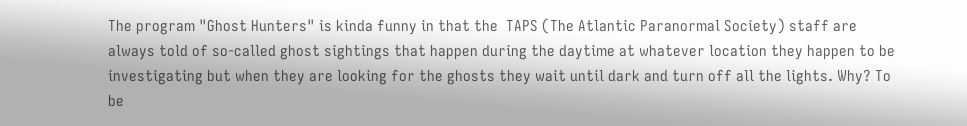The program "Ghost Hunters" is kinda funny in that the  TAPS (The Atlantic Paranormal Society) staff are always told of so-called ghost sightings that happen during the daytime at whatever location they happen to be investigating but when they are looking for the ghosts they wait until dark and turn off all the lights. Why? To be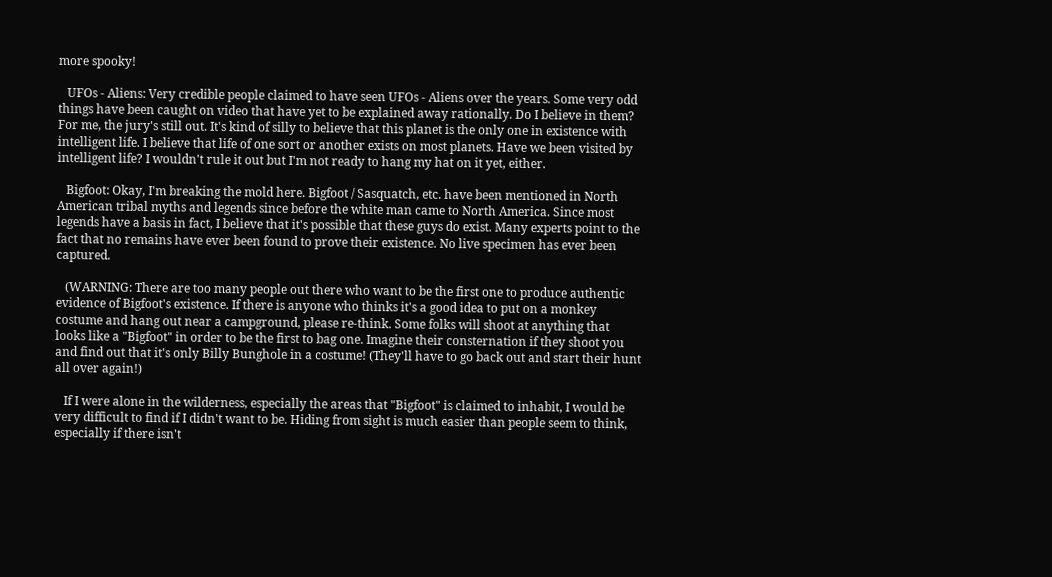more spooky!

   UFOs - Aliens: Very credible people claimed to have seen UFOs - Aliens over the years. Some very odd things have been caught on video that have yet to be explained away rationally. Do I believe in them? For me, the jury's still out. It's kind of silly to believe that this planet is the only one in existence with intelligent life. I believe that life of one sort or another exists on most planets. Have we been visited by intelligent life? I wouldn't rule it out but I'm not ready to hang my hat on it yet, either.

   Bigfoot: Okay, I'm breaking the mold here. Bigfoot / Sasquatch, etc. have been mentioned in North American tribal myths and legends since before the white man came to North America. Since most legends have a basis in fact, I believe that it's possible that these guys do exist. Many experts point to the fact that no remains have ever been found to prove their existence. No live specimen has ever been captured.

   (WARNING: There are too many people out there who want to be the first one to produce authentic evidence of Bigfoot's existence. If there is anyone who thinks it's a good idea to put on a monkey costume and hang out near a campground, please re-think. Some folks will shoot at anything that looks like a "Bigfoot" in order to be the first to bag one. Imagine their consternation if they shoot you and find out that it's only Billy Bunghole in a costume! (They'll have to go back out and start their hunt all over again!)

   If I were alone in the wilderness, especially the areas that "Bigfoot" is claimed to inhabit, I would be very difficult to find if I didn't want to be. Hiding from sight is much easier than people seem to think, especially if there isn't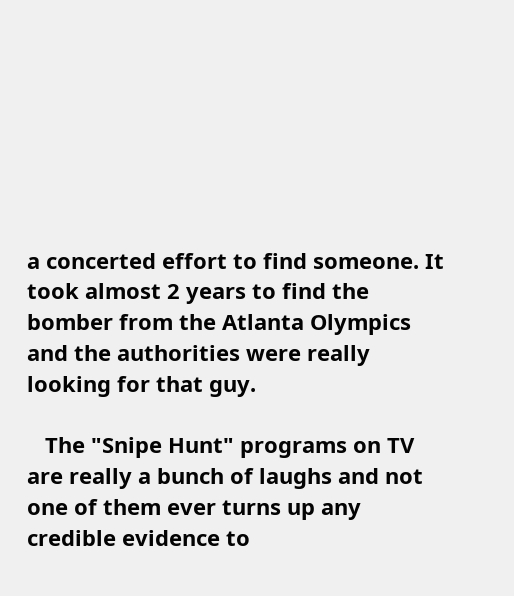a concerted effort to find someone. It took almost 2 years to find the bomber from the Atlanta Olympics and the authorities were really looking for that guy.

   The "Snipe Hunt" programs on TV are really a bunch of laughs and not one of them ever turns up any credible evidence to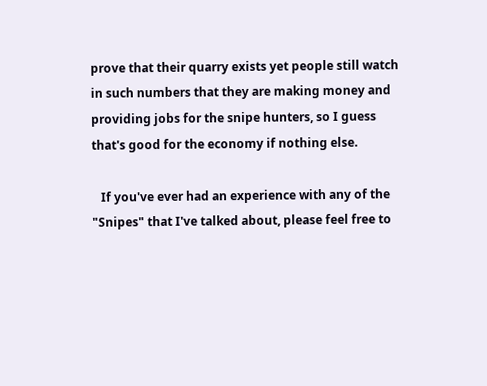prove that their quarry exists yet people still watch in such numbers that they are making money and providing jobs for the snipe hunters, so I guess that's good for the economy if nothing else.

   If you've ever had an experience with any of the "Snipes" that I've talked about, please feel free to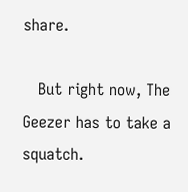share.

   But right now, The Geezer has to take a squatch.